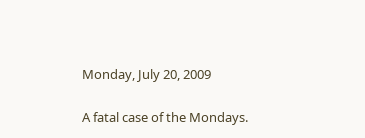Monday, July 20, 2009

A fatal case of the Mondays.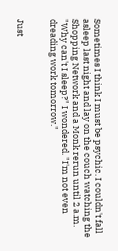Sometimes I think I must be psychic. I couldn't fall asleep last night and lay on the couch watching the Shopping Network and a Monk rerun until 2 a.m. "Why can't I sleep?" I wondered. "I'm not even dreading work tomorrow."


Just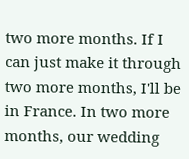two more months. If I can just make it through two more months, I'll be in France. In two more months, our wedding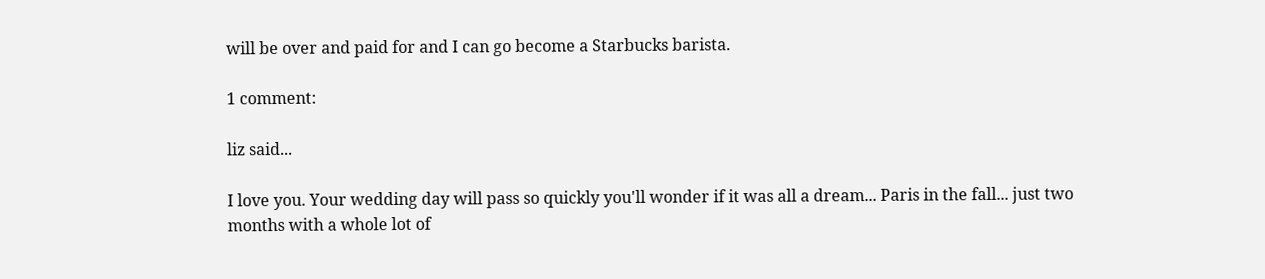will be over and paid for and I can go become a Starbucks barista.

1 comment:

liz said...

I love you. Your wedding day will pass so quickly you'll wonder if it was all a dream... Paris in the fall... just two months with a whole lot of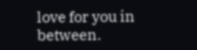love for you in between.